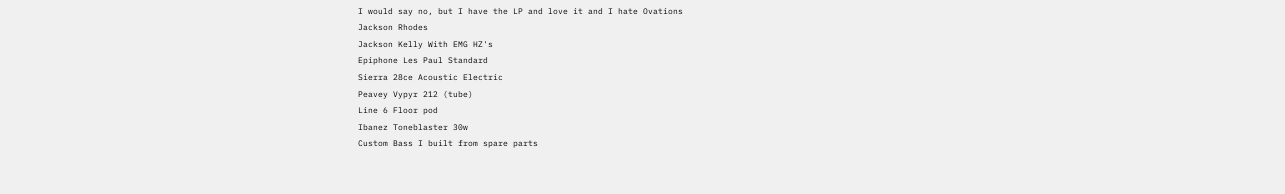I would say no, but I have the LP and love it and I hate Ovations
Jackson Rhodes
Jackson Kelly With EMG HZ's
Epiphone Les Paul Standard
Sierra 28ce Acoustic Electric
Peavey Vypyr 212 (tube)
Line 6 Floor pod
Ibanez Toneblaster 30w
Custom Bass I built from spare parts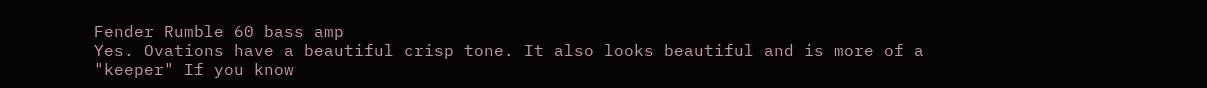Fender Rumble 60 bass amp
Yes. Ovations have a beautiful crisp tone. It also looks beautiful and is more of a "keeper" If you know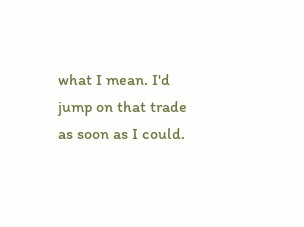what I mean. I'd jump on that trade as soon as I could.